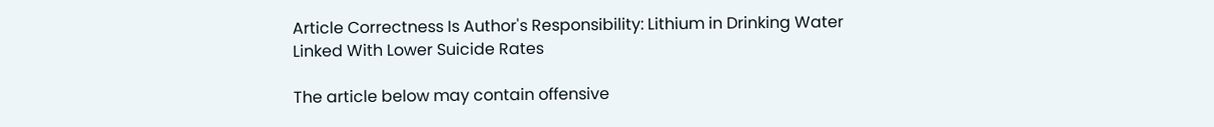Article Correctness Is Author's Responsibility: Lithium in Drinking Water Linked With Lower Suicide Rates

The article below may contain offensive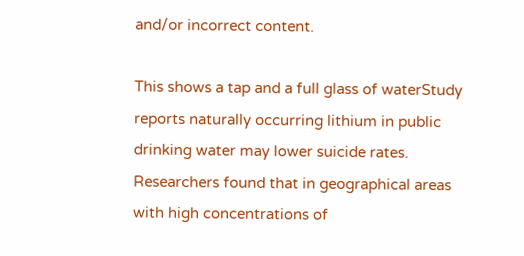and/or incorrect content.

This shows a tap and a full glass of waterStudy reports naturally occurring lithium in public drinking water may lower suicide rates. Researchers found that in geographical areas with high concentrations of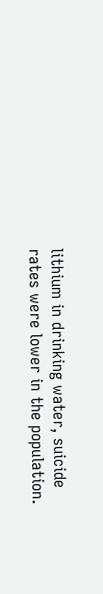lithium in drinking water, suicide rates were lower in the population.